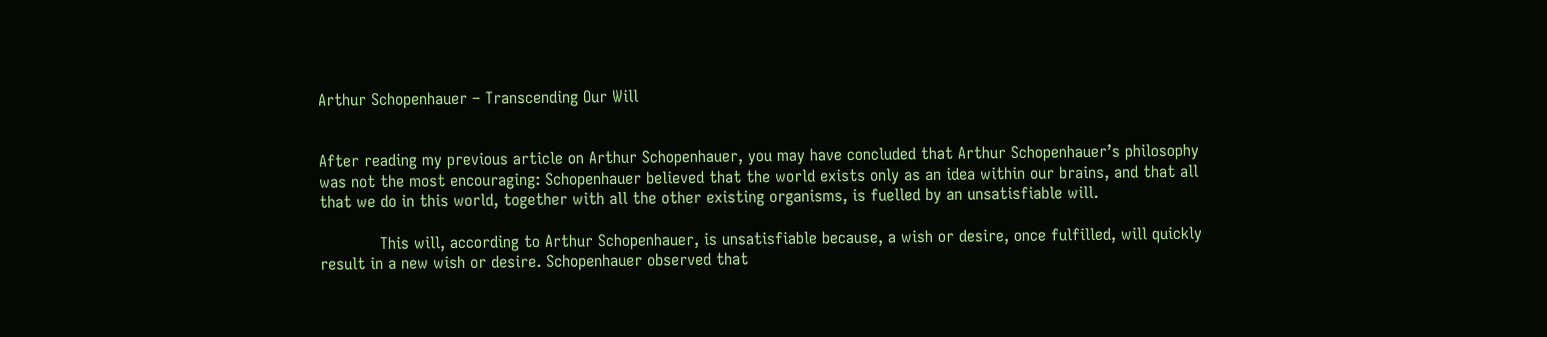Arthur Schopenhauer – Transcending Our Will


After reading my previous article on Arthur Schopenhauer, you may have concluded that Arthur Schopenhauer’s philosophy was not the most encouraging: Schopenhauer believed that the world exists only as an idea within our brains, and that all that we do in this world, together with all the other existing organisms, is fuelled by an unsatisfiable will.

            This will, according to Arthur Schopenhauer, is unsatisfiable because, a wish or desire, once fulfilled, will quickly result in a new wish or desire. Schopenhauer observed that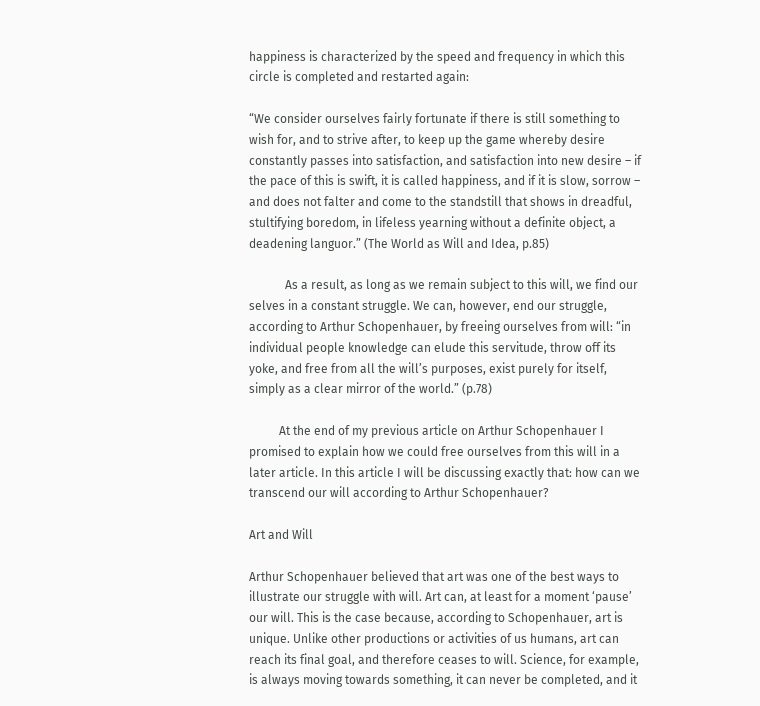happiness is characterized by the speed and frequency in which this circle is completed and restarted again:

“We consider ourselves fairly fortunate if there is still something to wish for, and to strive after, to keep up the game whereby desire constantly passes into satisfaction, and satisfaction into new desire – if the pace of this is swift, it is called happiness, and if it is slow, sorrow – and does not falter and come to the standstill that shows in dreadful, stultifying boredom, in lifeless yearning without a definite object, a deadening languor.” (The World as Will and Idea, p.85)

            As a result, as long as we remain subject to this will, we find our selves in a constant struggle. We can, however, end our struggle, according to Arthur Schopenhauer, by freeing ourselves from will: “in individual people knowledge can elude this servitude, throw off its yoke, and free from all the will’s purposes, exist purely for itself, simply as a clear mirror of the world.” (p.78)

          At the end of my previous article on Arthur Schopenhauer I promised to explain how we could free ourselves from this will in a later article. In this article I will be discussing exactly that: how can we transcend our will according to Arthur Schopenhauer?

Art and Will

Arthur Schopenhauer believed that art was one of the best ways to illustrate our struggle with will. Art can, at least for a moment ‘pause’ our will. This is the case because, according to Schopenhauer, art is unique. Unlike other productions or activities of us humans, art can reach its final goal, and therefore ceases to will. Science, for example, is always moving towards something, it can never be completed, and it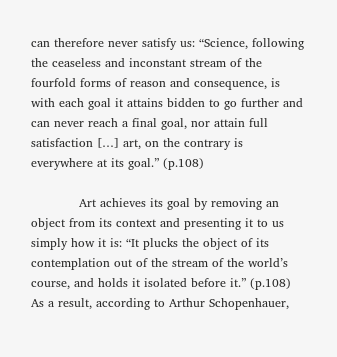can therefore never satisfy us: “Science, following the ceaseless and inconstant stream of the fourfold forms of reason and consequence, is with each goal it attains bidden to go further and can never reach a final goal, nor attain full satisfaction […] art, on the contrary is everywhere at its goal.” (p.108)

            Art achieves its goal by removing an object from its context and presenting it to us simply how it is: “It plucks the object of its contemplation out of the stream of the world’s course, and holds it isolated before it.” (p.108) As a result, according to Arthur Schopenhauer,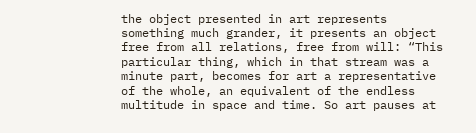the object presented in art represents something much grander, it presents an object free from all relations, free from will: “This particular thing, which in that stream was a minute part, becomes for art a representative of the whole, an equivalent of the endless multitude in space and time. So art pauses at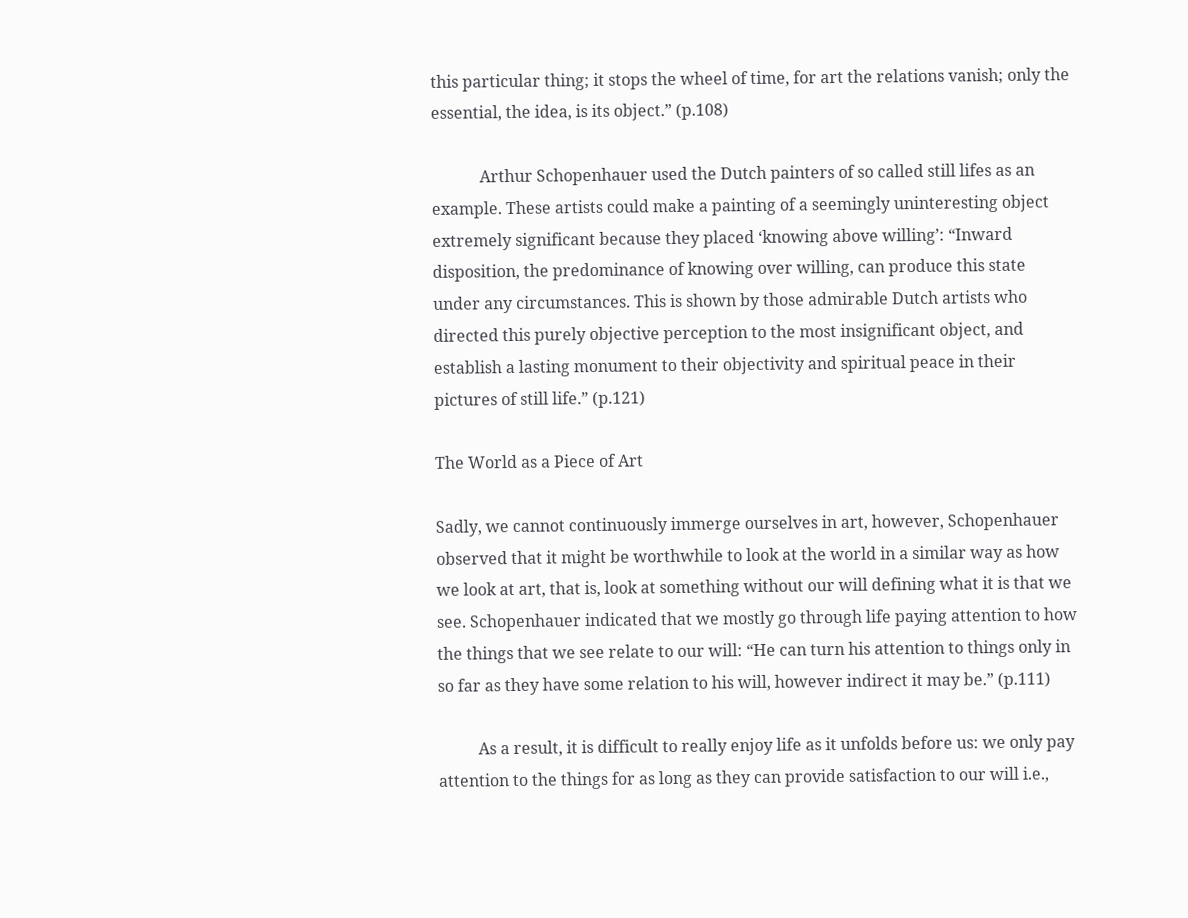this particular thing; it stops the wheel of time, for art the relations vanish; only the essential, the idea, is its object.” (p.108)

            Arthur Schopenhauer used the Dutch painters of so called still lifes as an example. These artists could make a painting of a seemingly uninteresting object extremely significant because they placed ‘knowing above willing’: “Inward disposition, the predominance of knowing over willing, can produce this state under any circumstances. This is shown by those admirable Dutch artists who directed this purely objective perception to the most insignificant object, and establish a lasting monument to their objectivity and spiritual peace in their pictures of still life.” (p.121)

The World as a Piece of Art

Sadly, we cannot continuously immerge ourselves in art, however, Schopenhauer observed that it might be worthwhile to look at the world in a similar way as how we look at art, that is, look at something without our will defining what it is that we see. Schopenhauer indicated that we mostly go through life paying attention to how the things that we see relate to our will: “He can turn his attention to things only in so far as they have some relation to his will, however indirect it may be.” (p.111)

          As a result, it is difficult to really enjoy life as it unfolds before us: we only pay attention to the things for as long as they can provide satisfaction to our will i.e.,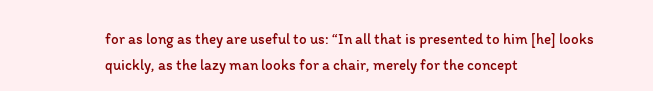for as long as they are useful to us: “In all that is presented to him [he] looks quickly, as the lazy man looks for a chair, merely for the concept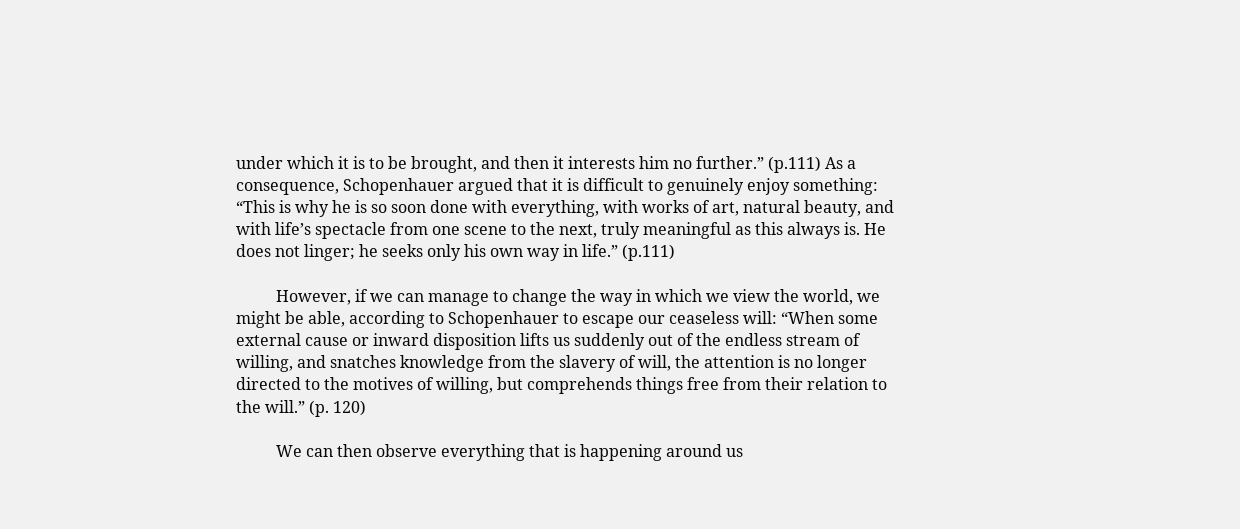under which it is to be brought, and then it interests him no further.” (p.111) As a consequence, Schopenhauer argued that it is difficult to genuinely enjoy something: “This is why he is so soon done with everything, with works of art, natural beauty, and with life’s spectacle from one scene to the next, truly meaningful as this always is. He does not linger; he seeks only his own way in life.” (p.111)

          However, if we can manage to change the way in which we view the world, we might be able, according to Schopenhauer to escape our ceaseless will: “When some external cause or inward disposition lifts us suddenly out of the endless stream of willing, and snatches knowledge from the slavery of will, the attention is no longer directed to the motives of willing, but comprehends things free from their relation to the will.” (p. 120)

          We can then observe everything that is happening around us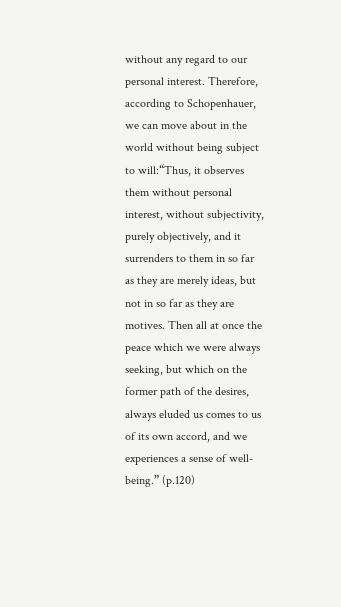without any regard to our personal interest. Therefore, according to Schopenhauer, we can move about in the world without being subject to will:“Thus, it observes them without personal interest, without subjectivity, purely objectively, and it surrenders to them in so far as they are merely ideas, but not in so far as they are motives. Then all at once the peace which we were always seeking, but which on the former path of the desires, always eluded us comes to us of its own accord, and we experiences a sense of well-being.” (p.120)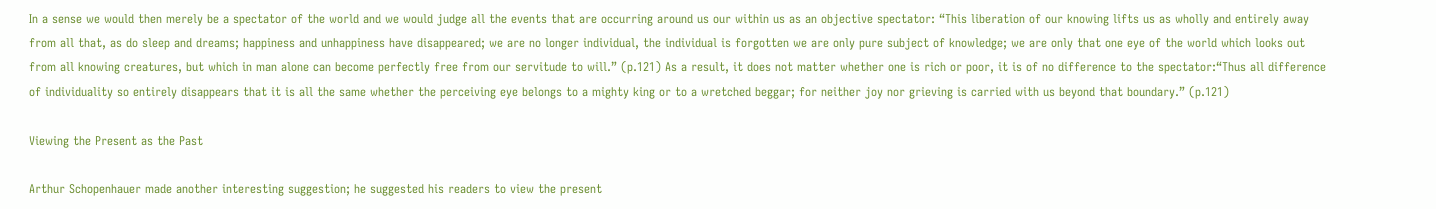In a sense we would then merely be a spectator of the world and we would judge all the events that are occurring around us our within us as an objective spectator: “This liberation of our knowing lifts us as wholly and entirely away from all that, as do sleep and dreams; happiness and unhappiness have disappeared; we are no longer individual, the individual is forgotten we are only pure subject of knowledge; we are only that one eye of the world which looks out from all knowing creatures, but which in man alone can become perfectly free from our servitude to will.” (p.121) As a result, it does not matter whether one is rich or poor, it is of no difference to the spectator:“Thus all difference of individuality so entirely disappears that it is all the same whether the perceiving eye belongs to a mighty king or to a wretched beggar; for neither joy nor grieving is carried with us beyond that boundary.” (p.121)

Viewing the Present as the Past

Arthur Schopenhauer made another interesting suggestion; he suggested his readers to view the present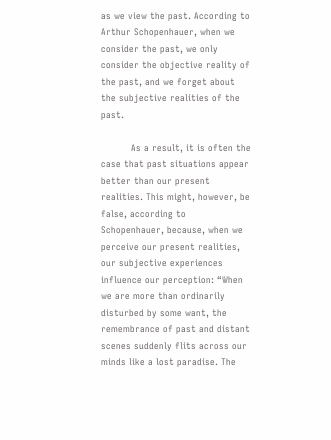as we view the past. According to Arthur Schopenhauer, when we consider the past, we only consider the objective reality of the past, and we forget about the subjective realities of the past.

          As a result, it is often the case that past situations appear better than our present realities. This might, however, be false, according to Schopenhauer, because, when we perceive our present realities, our subjective experiences influence our perception: “When we are more than ordinarily disturbed by some want, the remembrance of past and distant scenes suddenly flits across our minds like a lost paradise. The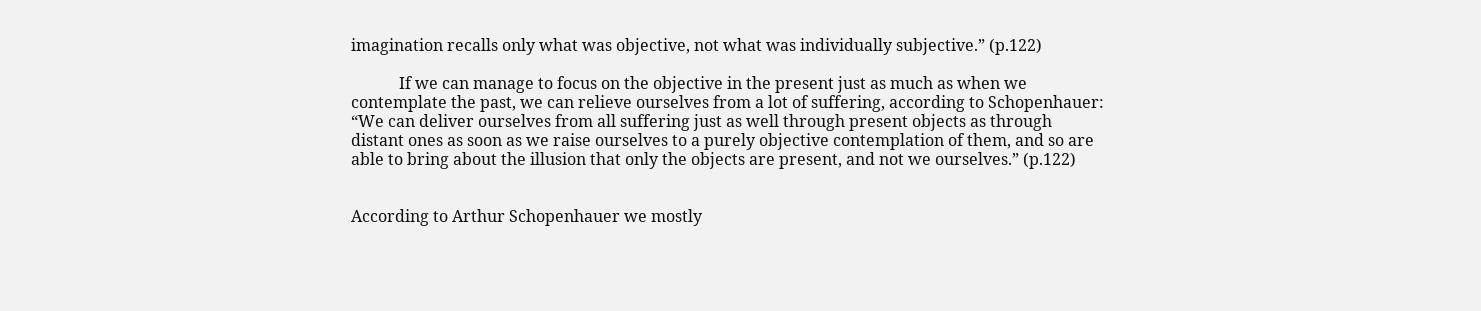imagination recalls only what was objective, not what was individually subjective.” (p.122)

            If we can manage to focus on the objective in the present just as much as when we contemplate the past, we can relieve ourselves from a lot of suffering, according to Schopenhauer: “We can deliver ourselves from all suffering just as well through present objects as through distant ones as soon as we raise ourselves to a purely objective contemplation of them, and so are able to bring about the illusion that only the objects are present, and not we ourselves.” (p.122)


According to Arthur Schopenhauer we mostly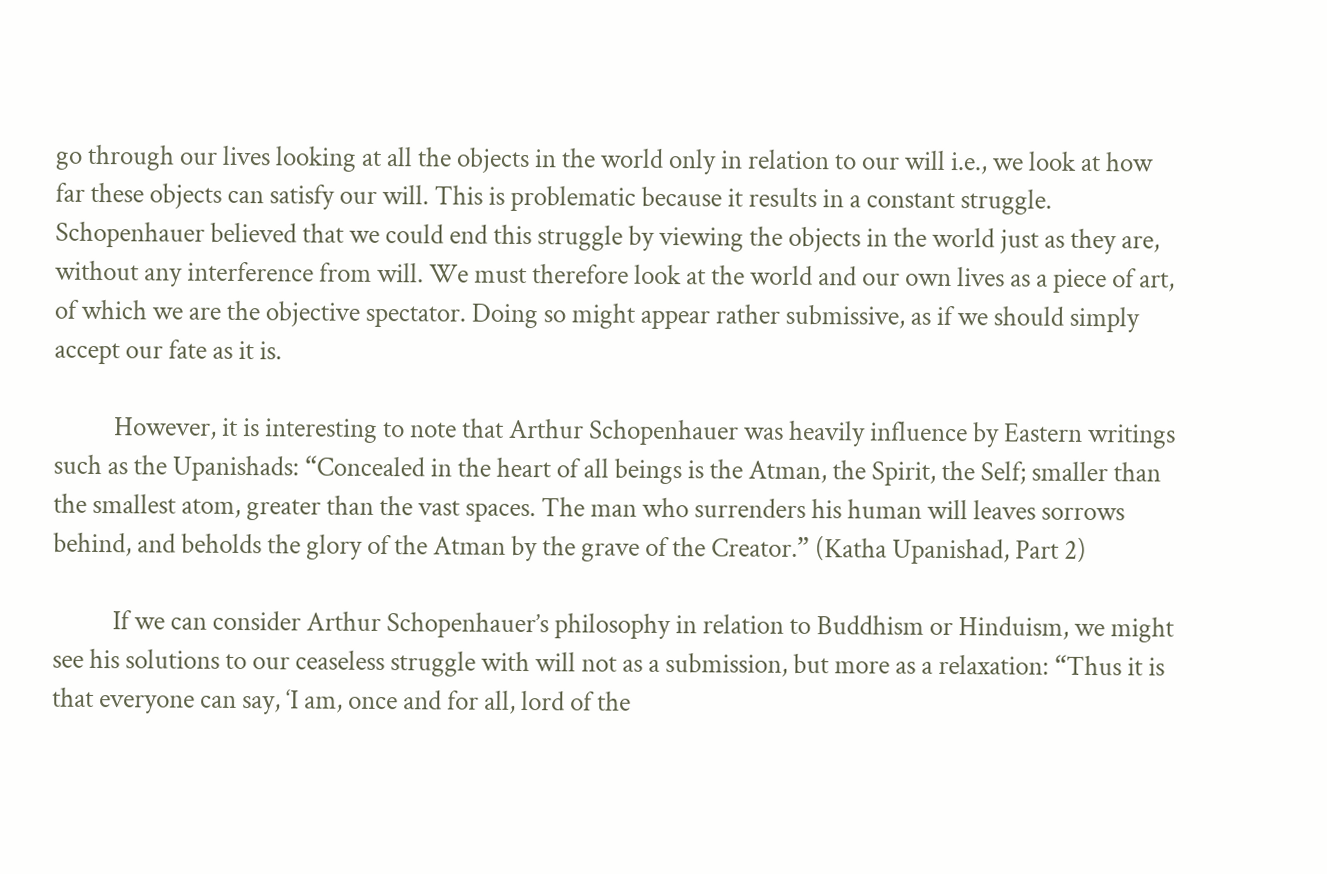go through our lives looking at all the objects in the world only in relation to our will i.e., we look at how far these objects can satisfy our will. This is problematic because it results in a constant struggle. Schopenhauer believed that we could end this struggle by viewing the objects in the world just as they are, without any interference from will. We must therefore look at the world and our own lives as a piece of art, of which we are the objective spectator. Doing so might appear rather submissive, as if we should simply accept our fate as it is.

          However, it is interesting to note that Arthur Schopenhauer was heavily influence by Eastern writings such as the Upanishads: “Concealed in the heart of all beings is the Atman, the Spirit, the Self; smaller than the smallest atom, greater than the vast spaces. The man who surrenders his human will leaves sorrows behind, and beholds the glory of the Atman by the grave of the Creator.” (Katha Upanishad, Part 2)

          If we can consider Arthur Schopenhauer’s philosophy in relation to Buddhism or Hinduism, we might see his solutions to our ceaseless struggle with will not as a submission, but more as a relaxation: “Thus it is that everyone can say, ‘I am, once and for all, lord of the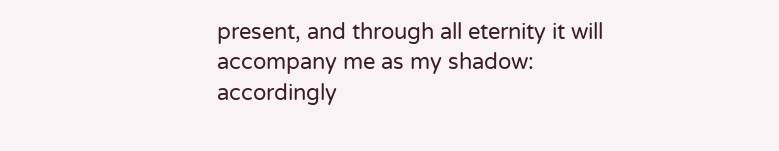present, and through all eternity it will accompany me as my shadow: accordingly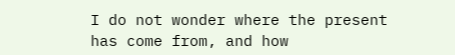I do not wonder where the present has come from, and how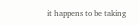it happens to be taking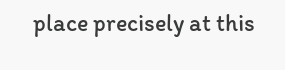place precisely at this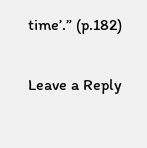time’.” (p.182)

Leave a Reply